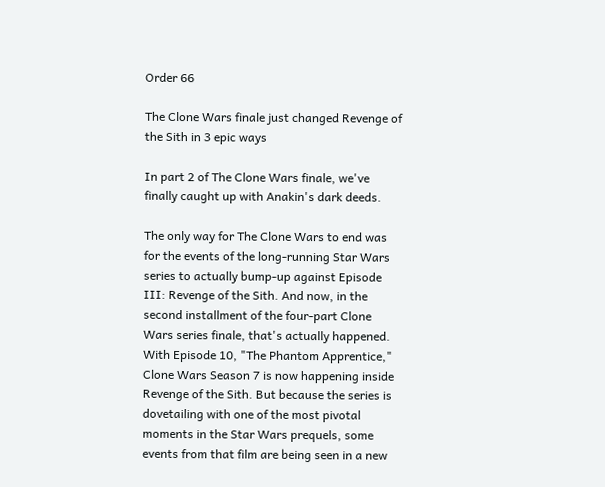Order 66

The Clone Wars finale just changed Revenge of the Sith in 3 epic ways

In part 2 of The Clone Wars finale, we've finally caught up with Anakin's dark deeds.

The only way for The Clone Wars to end was for the events of the long-running Star Wars series to actually bump-up against Episode III: Revenge of the Sith. And now, in the second installment of the four-part Clone Wars series finale, that's actually happened. With Episode 10, "The Phantom Apprentice," Clone Wars Season 7 is now happening inside Revenge of the Sith. But because the series is dovetailing with one of the most pivotal moments in the Star Wars prequels, some events from that film are being seen in a new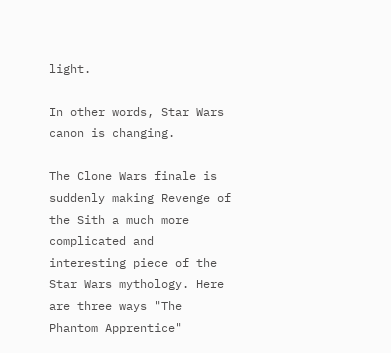light.

In other words, Star Wars canon is changing.

The Clone Wars finale is suddenly making Revenge of the Sith a much more complicated and interesting piece of the Star Wars mythology. Here are three ways "The Phantom Apprentice"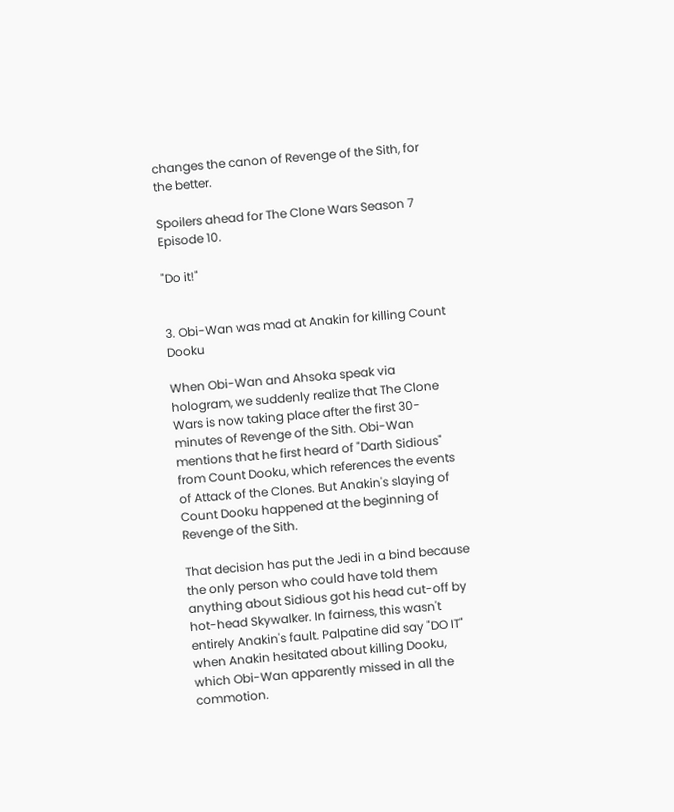changes the canon of Revenge of the Sith, for the better.

Spoilers ahead for The Clone Wars Season 7 Episode 10.

"Do it!"


3. Obi-Wan was mad at Anakin for killing Count Dooku

When Obi-Wan and Ahsoka speak via hologram, we suddenly realize that The Clone Wars is now taking place after the first 30-minutes of Revenge of the Sith. Obi-Wan mentions that he first heard of "Darth Sidious" from Count Dooku, which references the events of Attack of the Clones. But Anakin's slaying of Count Dooku happened at the beginning of Revenge of the Sith.

That decision has put the Jedi in a bind because the only person who could have told them anything about Sidious got his head cut-off by hot-head Skywalker. In fairness, this wasn't entirely Anakin's fault. Palpatine did say "DO IT" when Anakin hesitated about killing Dooku, which Obi-Wan apparently missed in all the commotion.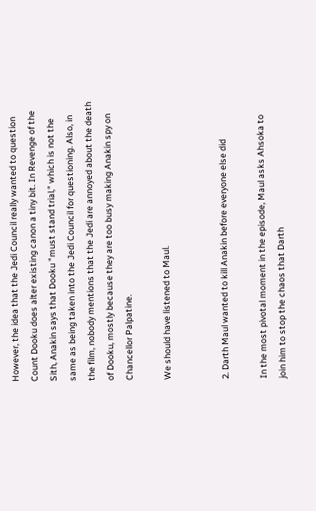However, the idea that the Jedi Council really wanted to question Count Dooku does alter existing canon a tiny bit. In Revenge of the Sith, Anakin says that Dooku "must stand trial," which is not the same as being taken into the Jedi Council for questioning. Also, in the film, nobody mentions that the Jedi are annoyed about the death of Dooku, mostly because they are too busy making Anakin spy on Chancellor Palpatine.

We should have listened to Maul.


2. Darth Maul wanted to kill Anakin before everyone else did

In the most pivotal moment in the episode, Maul asks Ahsoka to join him to stop the chaos that Darth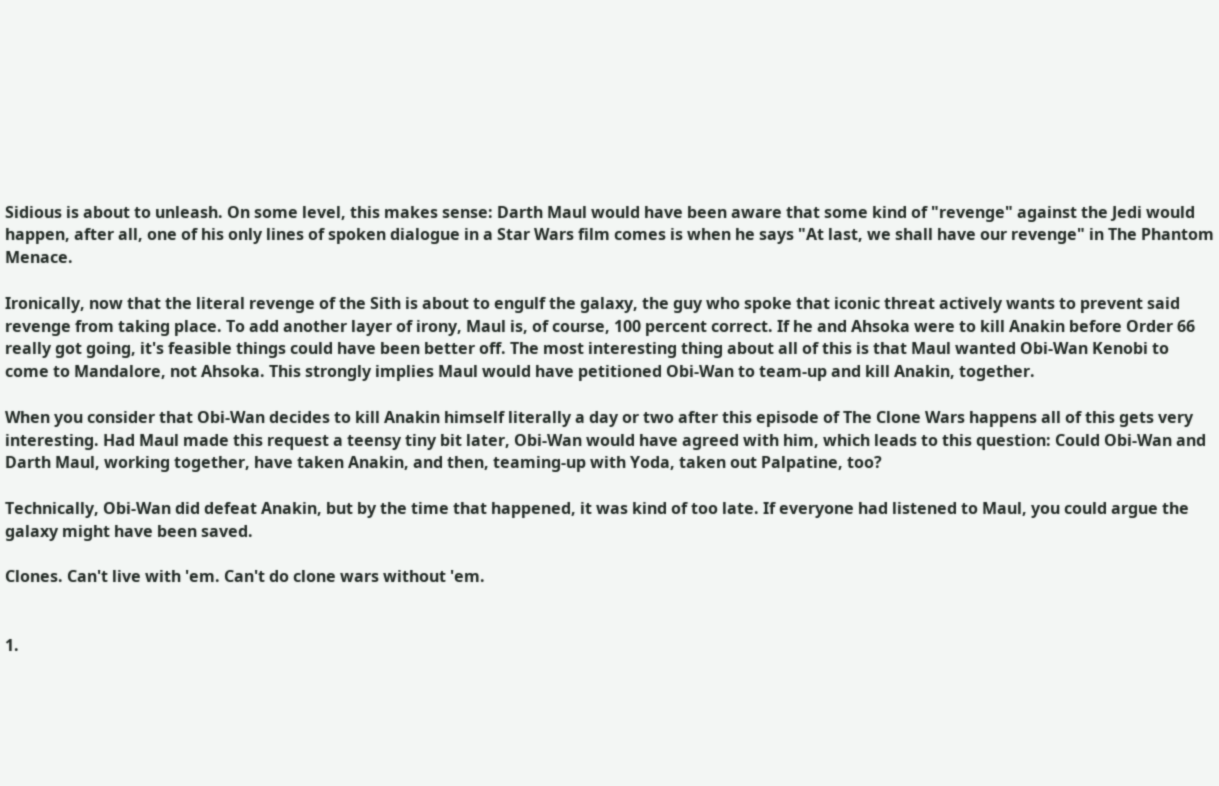Sidious is about to unleash. On some level, this makes sense: Darth Maul would have been aware that some kind of "revenge" against the Jedi would happen, after all, one of his only lines of spoken dialogue in a Star Wars film comes is when he says "At last, we shall have our revenge" in The Phantom Menace.

Ironically, now that the literal revenge of the Sith is about to engulf the galaxy, the guy who spoke that iconic threat actively wants to prevent said revenge from taking place. To add another layer of irony, Maul is, of course, 100 percent correct. If he and Ahsoka were to kill Anakin before Order 66 really got going, it's feasible things could have been better off. The most interesting thing about all of this is that Maul wanted Obi-Wan Kenobi to come to Mandalore, not Ahsoka. This strongly implies Maul would have petitioned Obi-Wan to team-up and kill Anakin, together.

When you consider that Obi-Wan decides to kill Anakin himself literally a day or two after this episode of The Clone Wars happens all of this gets very interesting. Had Maul made this request a teensy tiny bit later, Obi-Wan would have agreed with him, which leads to this question: Could Obi-Wan and Darth Maul, working together, have taken Anakin, and then, teaming-up with Yoda, taken out Palpatine, too?

Technically, Obi-Wan did defeat Anakin, but by the time that happened, it was kind of too late. If everyone had listened to Maul, you could argue the galaxy might have been saved.

Clones. Can't live with 'em. Can't do clone wars without 'em.


1.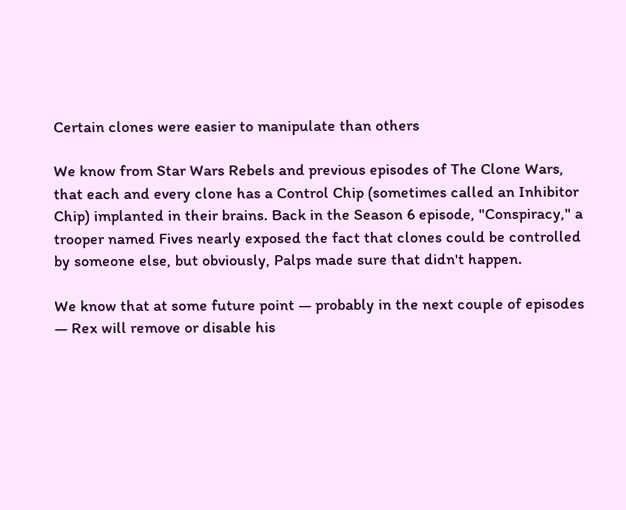Certain clones were easier to manipulate than others

We know from Star Wars Rebels and previous episodes of The Clone Wars, that each and every clone has a Control Chip (sometimes called an Inhibitor Chip) implanted in their brains. Back in the Season 6 episode, "Conspiracy," a trooper named Fives nearly exposed the fact that clones could be controlled by someone else, but obviously, Palps made sure that didn't happen.

We know that at some future point — probably in the next couple of episodes — Rex will remove or disable his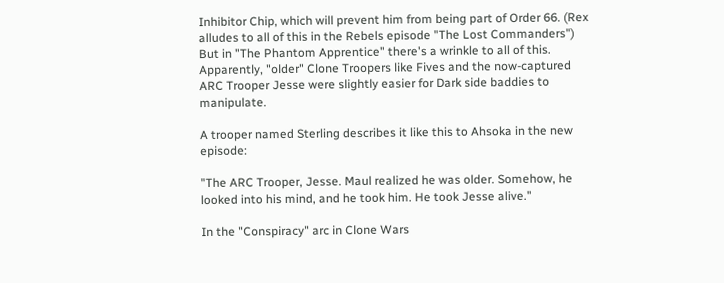Inhibitor Chip, which will prevent him from being part of Order 66. (Rex alludes to all of this in the Rebels episode "The Lost Commanders") But in "The Phantom Apprentice" there's a wrinkle to all of this. Apparently, "older" Clone Troopers like Fives and the now-captured ARC Trooper Jesse were slightly easier for Dark side baddies to manipulate.

A trooper named Sterling describes it like this to Ahsoka in the new episode:

"The ARC Trooper, Jesse. Maul realized he was older. Somehow, he looked into his mind, and he took him. He took Jesse alive."

In the "Conspiracy" arc in Clone Wars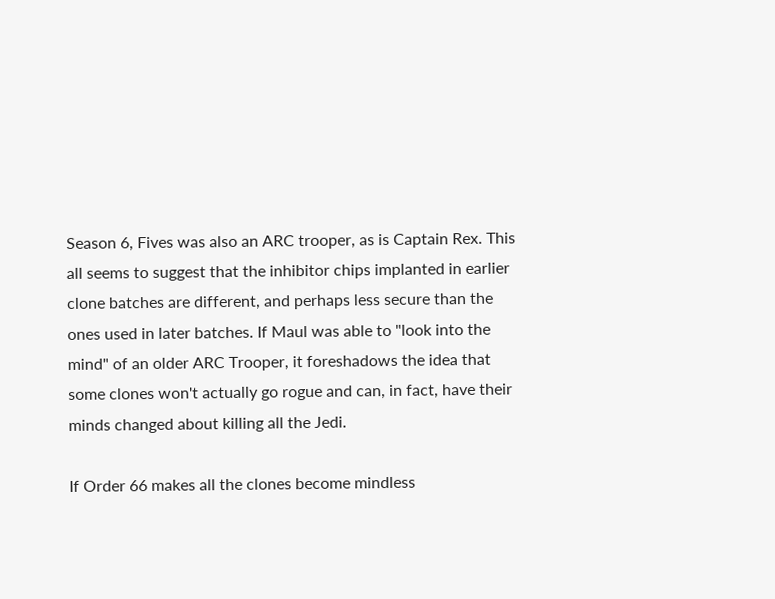Season 6, Fives was also an ARC trooper, as is Captain Rex. This all seems to suggest that the inhibitor chips implanted in earlier clone batches are different, and perhaps less secure than the ones used in later batches. If Maul was able to "look into the mind" of an older ARC Trooper, it foreshadows the idea that some clones won't actually go rogue and can, in fact, have their minds changed about killing all the Jedi.

If Order 66 makes all the clones become mindless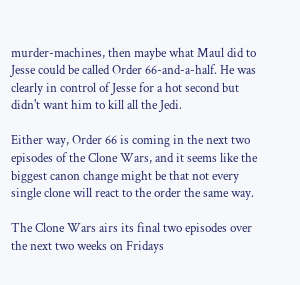murder-machines, then maybe what Maul did to Jesse could be called Order 66-and-a-half. He was clearly in control of Jesse for a hot second but didn't want him to kill all the Jedi.

Either way, Order 66 is coming in the next two episodes of the Clone Wars, and it seems like the biggest canon change might be that not every single clone will react to the order the same way.

The Clone Wars airs its final two episodes over the next two weeks on Fridays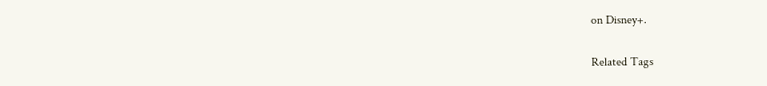on Disney+.

Related Tags